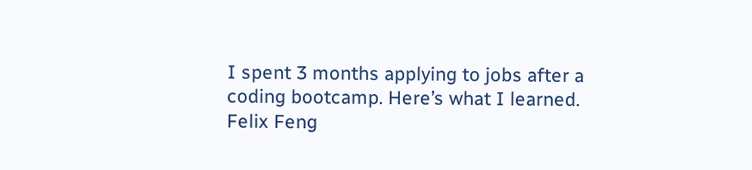I spent 3 months applying to jobs after a coding bootcamp. Here’s what I learned.
Felix Feng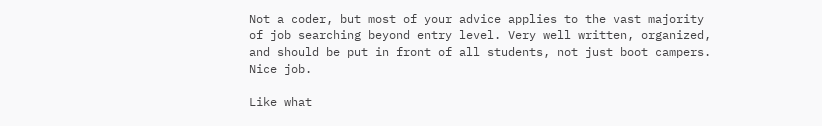Not a coder, but most of your advice applies to the vast majority of job searching beyond entry level. Very well written, organized, and should be put in front of all students, not just boot campers. Nice job.

Like what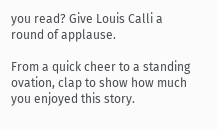you read? Give Louis Calli a round of applause.

From a quick cheer to a standing ovation, clap to show how much you enjoyed this story.